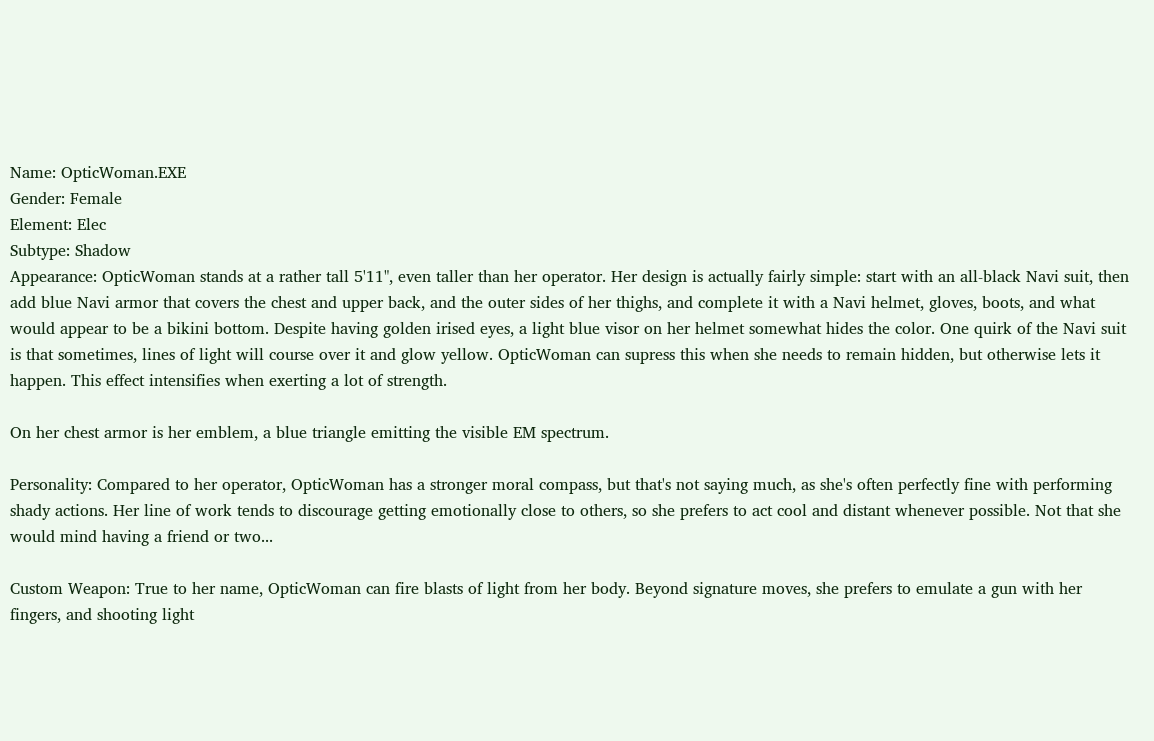Name: OpticWoman.EXE
Gender: Female
Element: Elec
Subtype: Shadow
Appearance: OpticWoman stands at a rather tall 5'11", even taller than her operator. Her design is actually fairly simple: start with an all-black Navi suit, then add blue Navi armor that covers the chest and upper back, and the outer sides of her thighs, and complete it with a Navi helmet, gloves, boots, and what would appear to be a bikini bottom. Despite having golden irised eyes, a light blue visor on her helmet somewhat hides the color. One quirk of the Navi suit is that sometimes, lines of light will course over it and glow yellow. OpticWoman can supress this when she needs to remain hidden, but otherwise lets it happen. This effect intensifies when exerting a lot of strength.

On her chest armor is her emblem, a blue triangle emitting the visible EM spectrum.

Personality: Compared to her operator, OpticWoman has a stronger moral compass, but that's not saying much, as she's often perfectly fine with performing shady actions. Her line of work tends to discourage getting emotionally close to others, so she prefers to act cool and distant whenever possible. Not that she would mind having a friend or two...

Custom Weapon: True to her name, OpticWoman can fire blasts of light from her body. Beyond signature moves, she prefers to emulate a gun with her fingers, and shooting light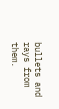bullets and rays from them.